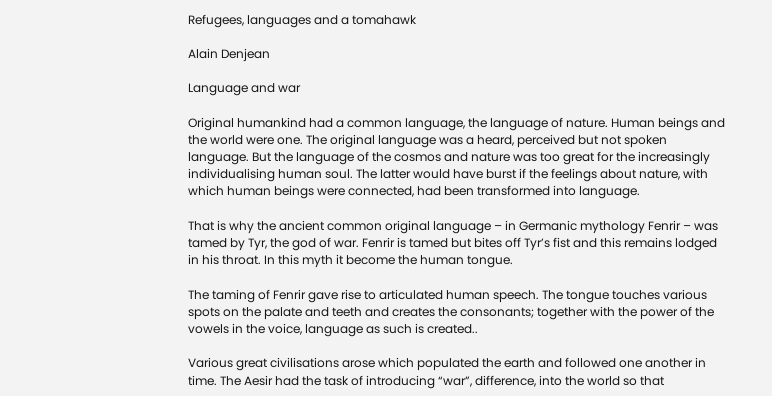Refugees, languages and a tomahawk

Alain Denjean

Language and war

Original humankind had a common language, the language of nature. Human beings and the world were one. The original language was a heard, perceived but not spoken language. But the language of the cosmos and nature was too great for the increasingly individualising human soul. The latter would have burst if the feelings about nature, with which human beings were connected, had been transformed into language.

That is why the ancient common original language – in Germanic mythology Fenrir – was tamed by Tyr, the god of war. Fenrir is tamed but bites off Tyr’s fist and this remains lodged in his throat. In this myth it become the human tongue.

The taming of Fenrir gave rise to articulated human speech. The tongue touches various spots on the palate and teeth and creates the consonants; together with the power of the vowels in the voice, language as such is created..

Various great civilisations arose which populated the earth and followed one another in time. The Aesir had the task of introducing “war”, difference, into the world so that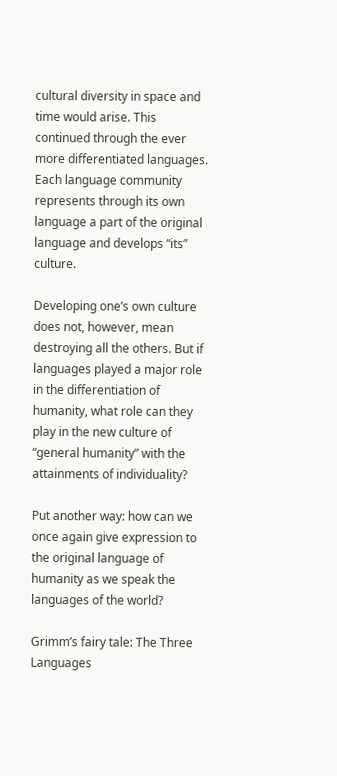cultural diversity in space and time would arise. This continued through the ever more differentiated languages. Each language community represents through its own language a part of the original language and develops “its” culture.

Developing one’s own culture does not, however, mean destroying all the others. But if languages played a major role in the differentiation of humanity, what role can they play in the new culture of “general humanity” with the attainments of individuality?

Put another way: how can we once again give expression to the original language of humanity as we speak the languages of the world?

Grimm’s fairy tale: The Three Languages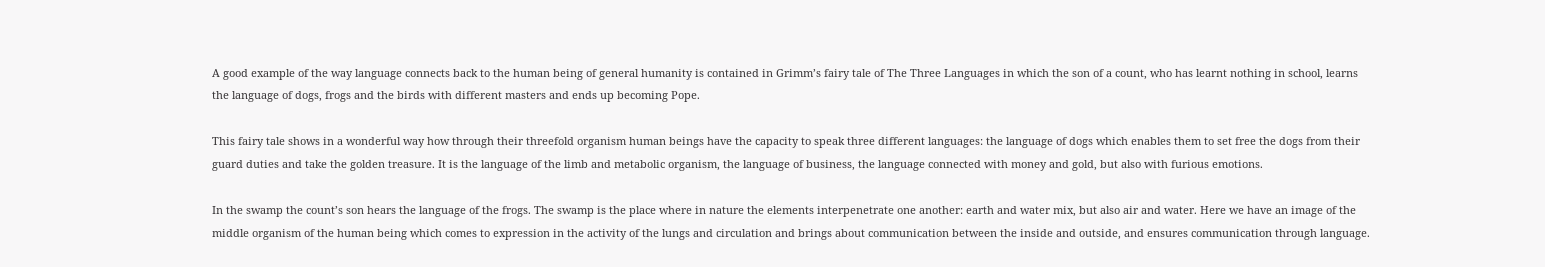A good example of the way language connects back to the human being of general humanity is contained in Grimm’s fairy tale of The Three Languages in which the son of a count, who has learnt nothing in school, learns the language of dogs, frogs and the birds with different masters and ends up becoming Pope.

This fairy tale shows in a wonderful way how through their threefold organism human beings have the capacity to speak three different languages: the language of dogs which enables them to set free the dogs from their guard duties and take the golden treasure. It is the language of the limb and metabolic organism, the language of business, the language connected with money and gold, but also with furious emotions.

In the swamp the count’s son hears the language of the frogs. The swamp is the place where in nature the elements interpenetrate one another: earth and water mix, but also air and water. Here we have an image of the middle organism of the human being which comes to expression in the activity of the lungs and circulation and brings about communication between the inside and outside, and ensures communication through language.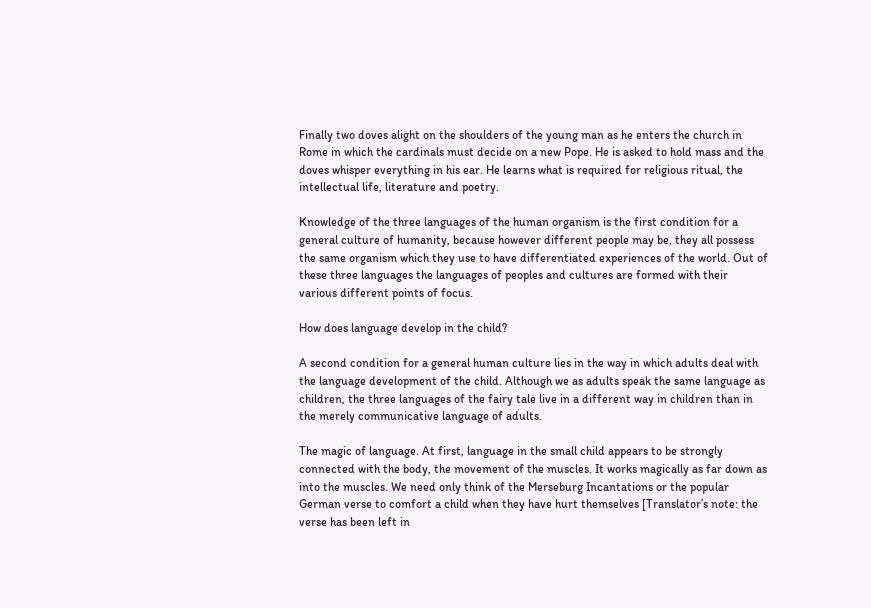Finally two doves alight on the shoulders of the young man as he enters the church in Rome in which the cardinals must decide on a new Pope. He is asked to hold mass and the doves whisper everything in his ear. He learns what is required for religious ritual, the intellectual life, literature and poetry.

Knowledge of the three languages of the human organism is the first condition for a general culture of humanity, because however different people may be, they all possess the same organism which they use to have differentiated experiences of the world. Out of these three languages the languages of peoples and cultures are formed with their various different points of focus.

How does language develop in the child?

A second condition for a general human culture lies in the way in which adults deal with the language development of the child. Although we as adults speak the same language as children, the three languages of the fairy tale live in a different way in children than in the merely communicative language of adults.

The magic of language. At first, language in the small child appears to be strongly connected with the body, the movement of the muscles. It works magically as far down as into the muscles. We need only think of the Merseburg Incantations or the popular German verse to comfort a child when they have hurt themselves [Translator’s note: the verse has been left in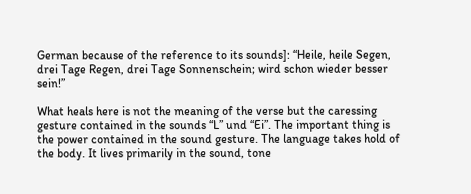German because of the reference to its sounds]: “Heile, heile Segen, drei Tage Regen, drei Tage Sonnenschein; wird schon wieder besser sein!”

What heals here is not the meaning of the verse but the caressing gesture contained in the sounds “L” und “Ei”. The important thing is the power contained in the sound gesture. The language takes hold of the body. It lives primarily in the sound, tone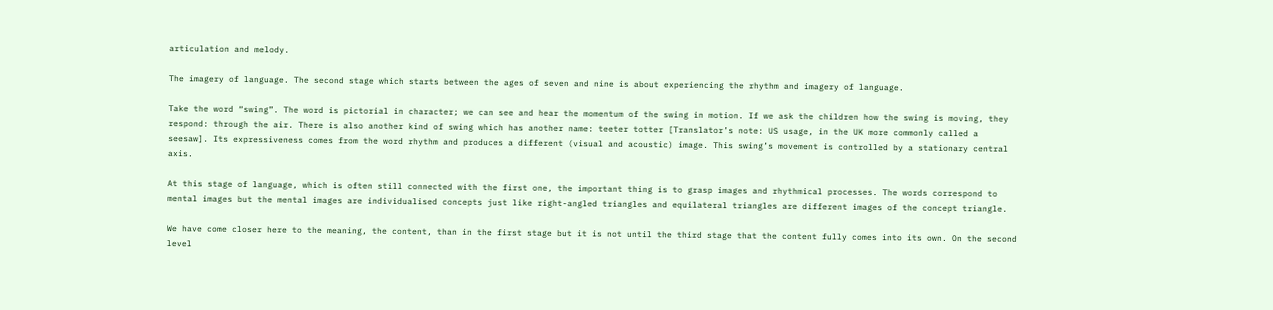articulation and melody.

The imagery of language. The second stage which starts between the ages of seven and nine is about experiencing the rhythm and imagery of language.

Take the word “swing”. The word is pictorial in character; we can see and hear the momentum of the swing in motion. If we ask the children how the swing is moving, they respond: through the air. There is also another kind of swing which has another name: teeter totter [Translator’s note: US usage, in the UK more commonly called a seesaw]. Its expressiveness comes from the word rhythm and produces a different (visual and acoustic) image. This swing’s movement is controlled by a stationary central axis.

At this stage of language, which is often still connected with the first one, the important thing is to grasp images and rhythmical processes. The words correspond to mental images but the mental images are individualised concepts just like right-angled triangles and equilateral triangles are different images of the concept triangle.

We have come closer here to the meaning, the content, than in the first stage but it is not until the third stage that the content fully comes into its own. On the second level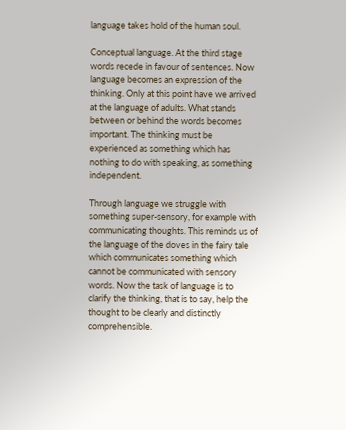language takes hold of the human soul.

Conceptual language. At the third stage words recede in favour of sentences. Now language becomes an expression of the thinking. Only at this point have we arrived at the language of adults. What stands between or behind the words becomes important. The thinking must be experienced as something which has nothing to do with speaking, as something independent.

Through language we struggle with something super-sensory, for example with communicating thoughts. This reminds us of the language of the doves in the fairy tale which communicates something which cannot be communicated with sensory words. Now the task of language is to clarify the thinking, that is to say, help the thought to be clearly and distinctly comprehensible.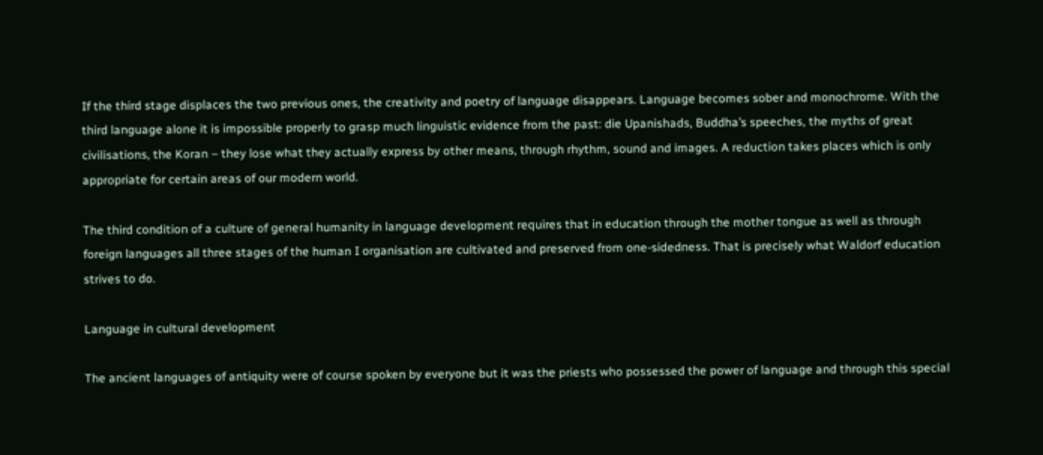If the third stage displaces the two previous ones, the creativity and poetry of language disappears. Language becomes sober and monochrome. With the third language alone it is impossible properly to grasp much linguistic evidence from the past: die Upanishads, Buddha’s speeches, the myths of great civilisations, the Koran – they lose what they actually express by other means, through rhythm, sound and images. A reduction takes places which is only appropriate for certain areas of our modern world.

The third condition of a culture of general humanity in language development requires that in education through the mother tongue as well as through foreign languages all three stages of the human I organisation are cultivated and preserved from one-sidedness. That is precisely what Waldorf education strives to do.

Language in cultural development

The ancient languages of antiquity were of course spoken by everyone but it was the priests who possessed the power of language and through this special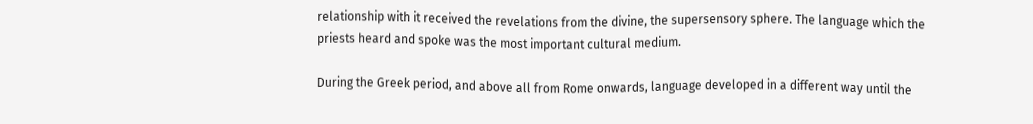relationship with it received the revelations from the divine, the supersensory sphere. The language which the priests heard and spoke was the most important cultural medium.

During the Greek period, and above all from Rome onwards, language developed in a different way until the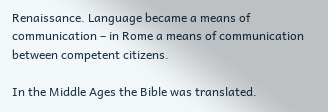Renaissance. Language became a means of communication – in Rome a means of communication between competent citizens.

In the Middle Ages the Bible was translated.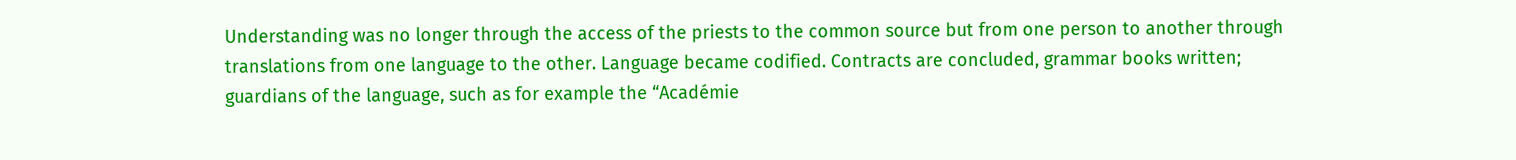Understanding was no longer through the access of the priests to the common source but from one person to another through translations from one language to the other. Language became codified. Contracts are concluded, grammar books written; guardians of the language, such as for example the “Académie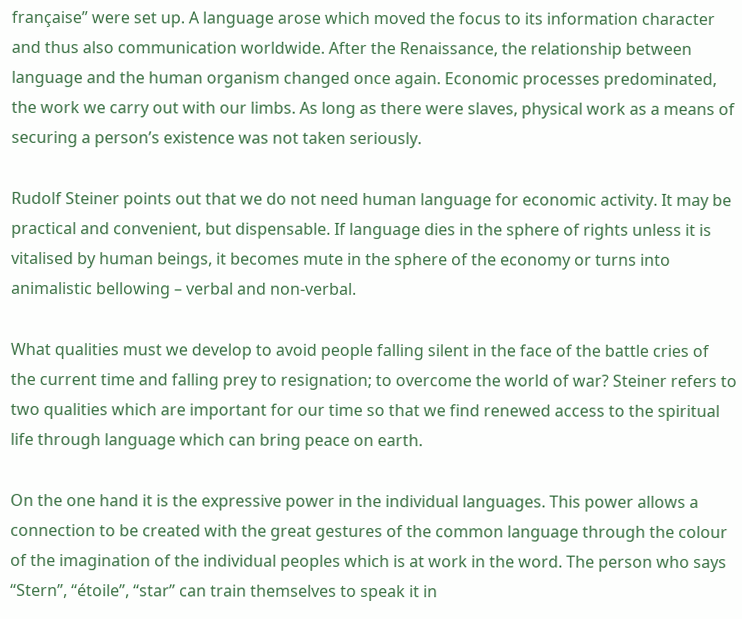française” were set up. A language arose which moved the focus to its information character and thus also communication worldwide. After the Renaissance, the relationship between language and the human organism changed once again. Economic processes predominated, the work we carry out with our limbs. As long as there were slaves, physical work as a means of securing a person’s existence was not taken seriously.

Rudolf Steiner points out that we do not need human language for economic activity. It may be practical and convenient, but dispensable. If language dies in the sphere of rights unless it is vitalised by human beings, it becomes mute in the sphere of the economy or turns into animalistic bellowing – verbal and non-verbal.

What qualities must we develop to avoid people falling silent in the face of the battle cries of the current time and falling prey to resignation; to overcome the world of war? Steiner refers to two qualities which are important for our time so that we find renewed access to the spiritual life through language which can bring peace on earth.

On the one hand it is the expressive power in the individual languages. This power allows a connection to be created with the great gestures of the common language through the colour of the imagination of the individual peoples which is at work in the word. The person who says “Stern”, “étoile”, “star” can train themselves to speak it in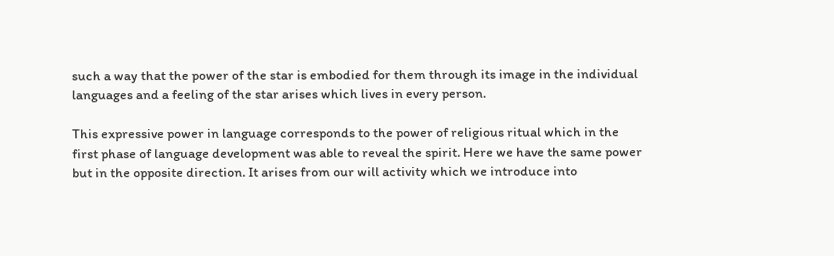such a way that the power of the star is embodied for them through its image in the individual languages and a feeling of the star arises which lives in every person.

This expressive power in language corresponds to the power of religious ritual which in the first phase of language development was able to reveal the spirit. Here we have the same power but in the opposite direction. It arises from our will activity which we introduce into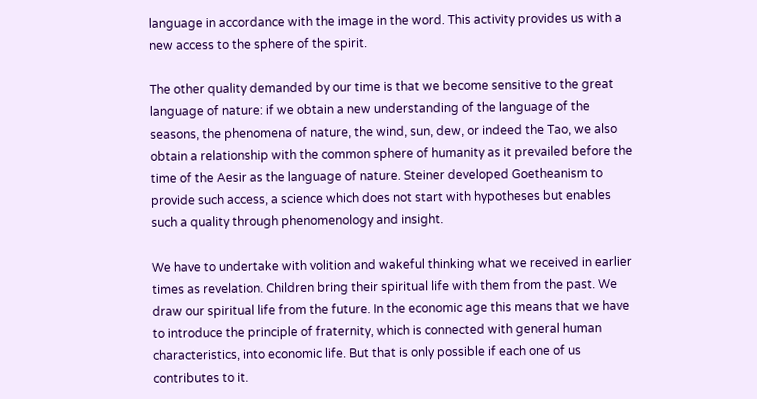language in accordance with the image in the word. This activity provides us with a new access to the sphere of the spirit.

The other quality demanded by our time is that we become sensitive to the great language of nature: if we obtain a new understanding of the language of the seasons, the phenomena of nature, the wind, sun, dew, or indeed the Tao, we also obtain a relationship with the common sphere of humanity as it prevailed before the time of the Aesir as the language of nature. Steiner developed Goetheanism to provide such access, a science which does not start with hypotheses but enables such a quality through phenomenology and insight.

We have to undertake with volition and wakeful thinking what we received in earlier times as revelation. Children bring their spiritual life with them from the past. We draw our spiritual life from the future. In the economic age this means that we have to introduce the principle of fraternity, which is connected with general human characteristics, into economic life. But that is only possible if each one of us contributes to it.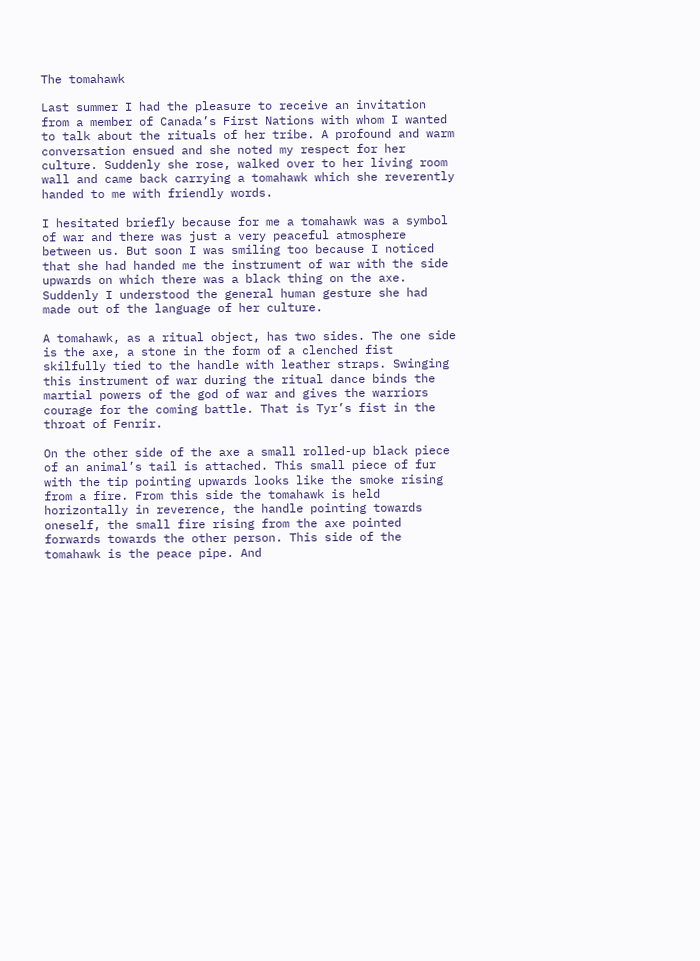The tomahawk

Last summer I had the pleasure to receive an invitation from a member of Canada’s First Nations with whom I wanted to talk about the rituals of her tribe. A profound and warm conversation ensued and she noted my respect for her culture. Suddenly she rose, walked over to her living room wall and came back carrying a tomahawk which she reverently handed to me with friendly words.

I hesitated briefly because for me a tomahawk was a symbol of war and there was just a very peaceful atmosphere between us. But soon I was smiling too because I noticed that she had handed me the instrument of war with the side upwards on which there was a black thing on the axe. Suddenly I understood the general human gesture she had made out of the language of her culture.

A tomahawk, as a ritual object, has two sides. The one side is the axe, a stone in the form of a clenched fist skilfully tied to the handle with leather straps. Swinging this instrument of war during the ritual dance binds the martial powers of the god of war and gives the warriors courage for the coming battle. That is Tyr’s fist in the throat of Fenrir.

On the other side of the axe a small rolled-up black piece of an animal’s tail is attached. This small piece of fur with the tip pointing upwards looks like the smoke rising from a fire. From this side the tomahawk is held horizontally in reverence, the handle pointing towards oneself, the small fire rising from the axe pointed forwards towards the other person. This side of the tomahawk is the peace pipe. And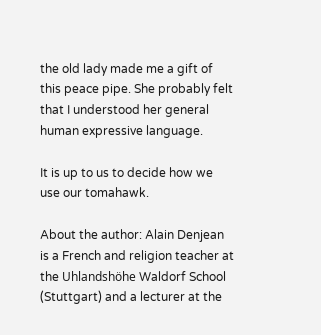the old lady made me a gift of this peace pipe. She probably felt that I understood her general human expressive language.

It is up to us to decide how we use our tomahawk.

About the author: Alain Denjean is a French and religion teacher at the Uhlandshöhe Waldorf School (Stuttgart) and a lecturer at the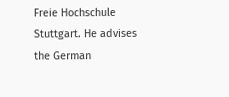Freie Hochschule Stuttgart. He advises the German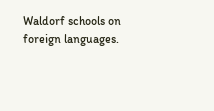Waldorf schools on foreign languages.